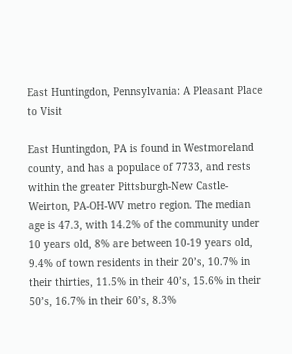East Huntingdon, Pennsylvania: A Pleasant Place to Visit

East Huntingdon, PA is found in Westmoreland county, and has a populace of 7733, and rests within the greater Pittsburgh-New Castle-Weirton, PA-OH-WV metro region. The median age is 47.3, with 14.2% of the community under 10 years old, 8% are between 10-19 years old, 9.4% of town residents in their 20’s, 10.7% in their thirties, 11.5% in their 40’s, 15.6% in their 50’s, 16.7% in their 60’s, 8.3%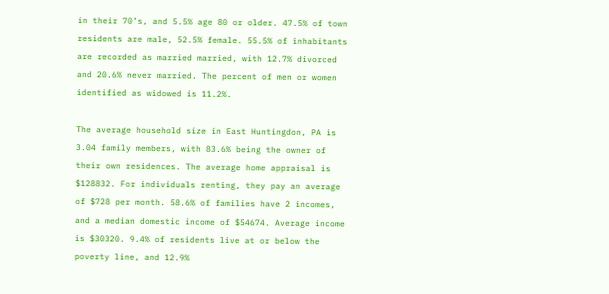in their 70’s, and 5.5% age 80 or older. 47.5% of town residents are male, 52.5% female. 55.5% of inhabitants are recorded as married married, with 12.7% divorced and 20.6% never married. The percent of men or women identified as widowed is 11.2%.

The average household size in East Huntingdon, PA is 3.04 family members, with 83.6% being the owner of their own residences. The average home appraisal is $128832. For individuals renting, they pay an average of $728 per month. 58.6% of families have 2 incomes, and a median domestic income of $54674. Average income is $30320. 9.4% of residents live at or below the poverty line, and 12.9%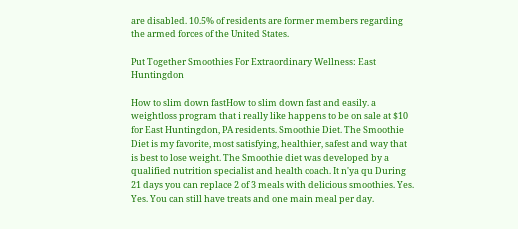are disabled. 10.5% of residents are former members regarding the armed forces of the United States.

Put Together Smoothies For Extraordinary Wellness: East Huntingdon

How to slim down fastHow to slim down fast and easily. a weightloss program that i really like happens to be on sale at $10 for East Huntingdon, PA residents. Smoothie Diet. The Smoothie Diet is my favorite, most satisfying, healthier, safest and way that is best to lose weight. The Smoothie diet was developed by a qualified nutrition specialist and health coach. It n'ya qu During 21 days you can replace 2 of 3 meals with delicious smoothies. Yes. Yes. You can still have treats and one main meal per day.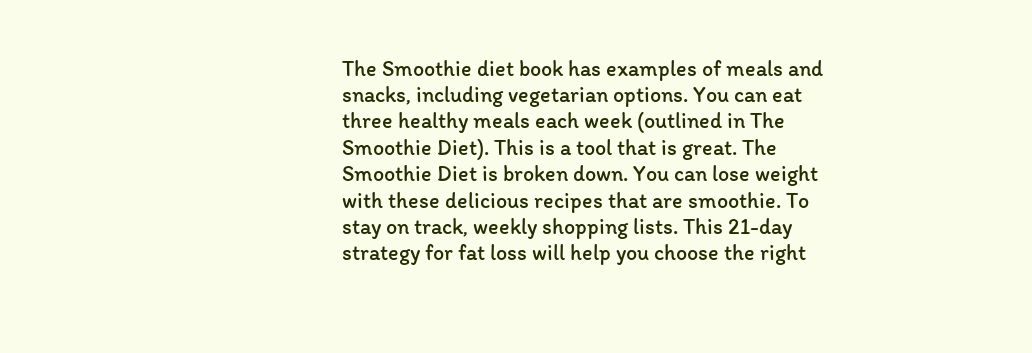The Smoothie diet book has examples of meals and snacks, including vegetarian options. You can eat three healthy meals each week (outlined in The Smoothie Diet). This is a tool that is great. The Smoothie Diet is broken down. You can lose weight with these delicious recipes that are smoothie. To stay on track, weekly shopping lists. This 21-day strategy for fat loss will help you choose the right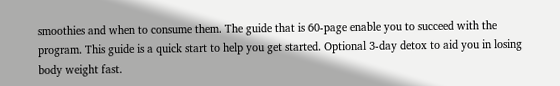smoothies and when to consume them. The guide that is 60-page enable you to succeed with the program. This guide is a quick start to help you get started. Optional 3-day detox to aid you in losing body weight fast.